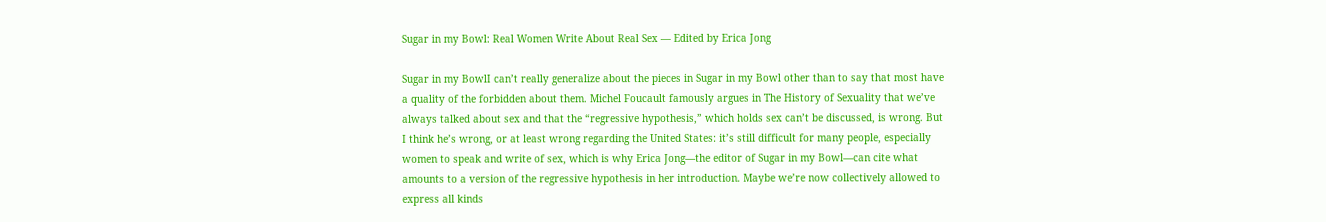Sugar in my Bowl: Real Women Write About Real Sex — Edited by Erica Jong

Sugar in my BowlI can’t really generalize about the pieces in Sugar in my Bowl other than to say that most have a quality of the forbidden about them. Michel Foucault famously argues in The History of Sexuality that we’ve always talked about sex and that the “regressive hypothesis,” which holds sex can’t be discussed, is wrong. But I think he’s wrong, or at least wrong regarding the United States: it’s still difficult for many people, especially women to speak and write of sex, which is why Erica Jong—the editor of Sugar in my Bowl—can cite what amounts to a version of the regressive hypothesis in her introduction. Maybe we’re now collectively allowed to express all kinds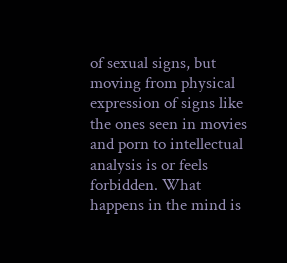of sexual signs, but moving from physical expression of signs like the ones seen in movies and porn to intellectual analysis is or feels forbidden. What happens in the mind is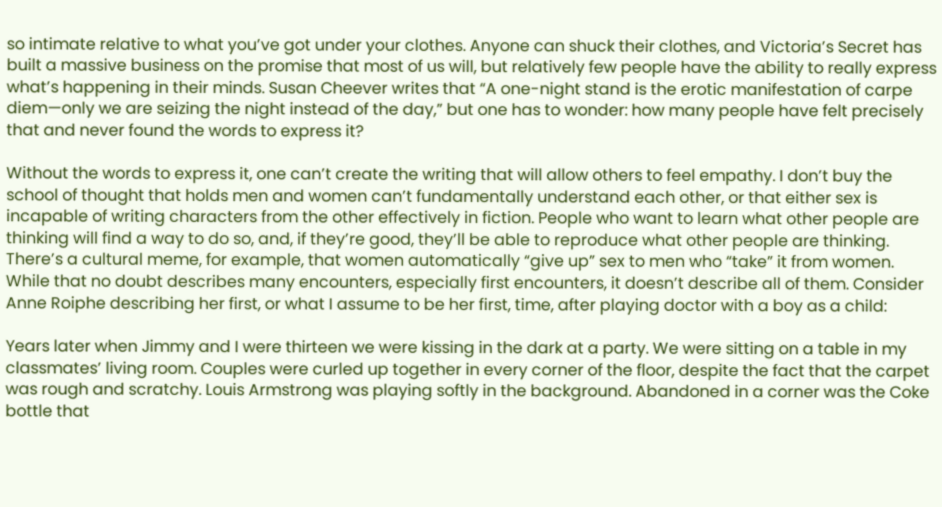so intimate relative to what you’ve got under your clothes. Anyone can shuck their clothes, and Victoria’s Secret has built a massive business on the promise that most of us will, but relatively few people have the ability to really express what’s happening in their minds. Susan Cheever writes that “A one-night stand is the erotic manifestation of carpe diem—only we are seizing the night instead of the day,” but one has to wonder: how many people have felt precisely that and never found the words to express it?

Without the words to express it, one can’t create the writing that will allow others to feel empathy. I don’t buy the school of thought that holds men and women can’t fundamentally understand each other, or that either sex is incapable of writing characters from the other effectively in fiction. People who want to learn what other people are thinking will find a way to do so, and, if they’re good, they’ll be able to reproduce what other people are thinking. There’s a cultural meme, for example, that women automatically “give up” sex to men who “take” it from women. While that no doubt describes many encounters, especially first encounters, it doesn’t describe all of them. Consider Anne Roiphe describing her first, or what I assume to be her first, time, after playing doctor with a boy as a child:

Years later when Jimmy and I were thirteen we were kissing in the dark at a party. We were sitting on a table in my classmates’ living room. Couples were curled up together in every corner of the floor, despite the fact that the carpet was rough and scratchy. Louis Armstrong was playing softly in the background. Abandoned in a corner was the Coke bottle that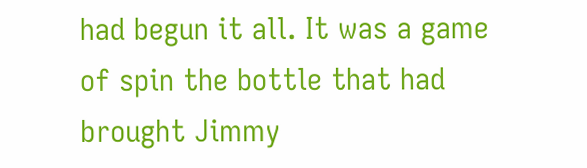had begun it all. It was a game of spin the bottle that had brought Jimmy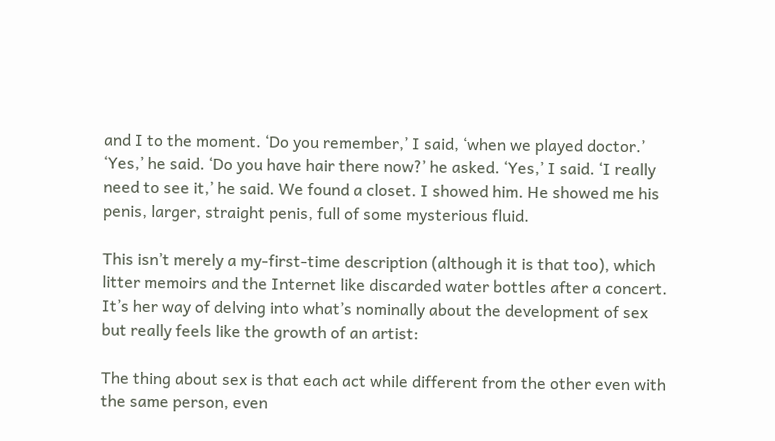and I to the moment. ‘Do you remember,’ I said, ‘when we played doctor.’ ‘Yes,’ he said. ‘Do you have hair there now?’ he asked. ‘Yes,’ I said. ‘I really need to see it,’ he said. We found a closet. I showed him. He showed me his penis, larger, straight penis, full of some mysterious fluid.

This isn’t merely a my-first-time description (although it is that too), which litter memoirs and the Internet like discarded water bottles after a concert. It’s her way of delving into what’s nominally about the development of sex but really feels like the growth of an artist:

The thing about sex is that each act while different from the other even with the same person, even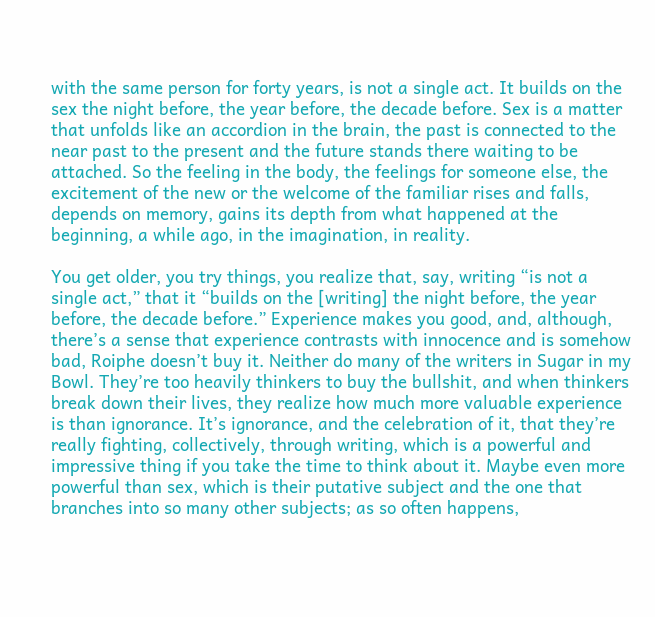with the same person for forty years, is not a single act. It builds on the sex the night before, the year before, the decade before. Sex is a matter that unfolds like an accordion in the brain, the past is connected to the near past to the present and the future stands there waiting to be attached. So the feeling in the body, the feelings for someone else, the excitement of the new or the welcome of the familiar rises and falls, depends on memory, gains its depth from what happened at the beginning, a while ago, in the imagination, in reality.

You get older, you try things, you realize that, say, writing “is not a single act,” that it “builds on the [writing] the night before, the year before, the decade before.” Experience makes you good, and, although, there’s a sense that experience contrasts with innocence and is somehow bad, Roiphe doesn’t buy it. Neither do many of the writers in Sugar in my Bowl. They’re too heavily thinkers to buy the bullshit, and when thinkers break down their lives, they realize how much more valuable experience is than ignorance. It’s ignorance, and the celebration of it, that they’re really fighting, collectively, through writing, which is a powerful and impressive thing if you take the time to think about it. Maybe even more powerful than sex, which is their putative subject and the one that branches into so many other subjects; as so often happens,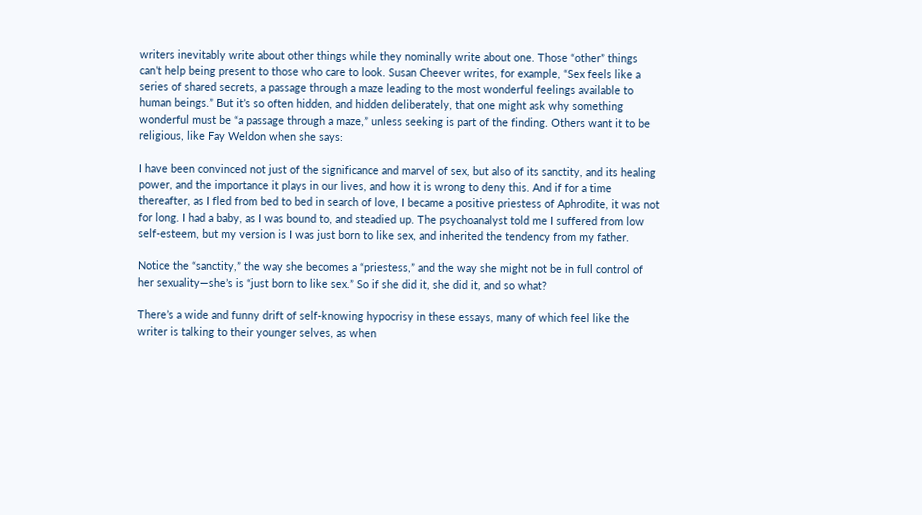writers inevitably write about other things while they nominally write about one. Those “other” things can’t help being present to those who care to look. Susan Cheever writes, for example, “Sex feels like a series of shared secrets, a passage through a maze leading to the most wonderful feelings available to human beings.” But it’s so often hidden, and hidden deliberately, that one might ask why something wonderful must be “a passage through a maze,” unless seeking is part of the finding. Others want it to be religious, like Fay Weldon when she says:

I have been convinced not just of the significance and marvel of sex, but also of its sanctity, and its healing power, and the importance it plays in our lives, and how it is wrong to deny this. And if for a time thereafter, as I fled from bed to bed in search of love, I became a positive priestess of Aphrodite, it was not for long. I had a baby, as I was bound to, and steadied up. The psychoanalyst told me I suffered from low self-esteem, but my version is I was just born to like sex, and inherited the tendency from my father.

Notice the “sanctity,” the way she becomes a “priestess,” and the way she might not be in full control of her sexuality—she’s is “just born to like sex.” So if she did it, she did it, and so what?

There’s a wide and funny drift of self-knowing hypocrisy in these essays, many of which feel like the writer is talking to their younger selves, as when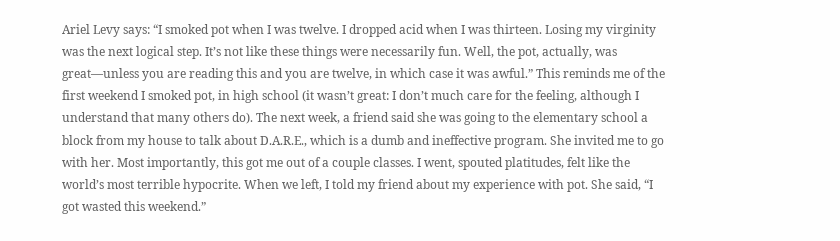Ariel Levy says: “I smoked pot when I was twelve. I dropped acid when I was thirteen. Losing my virginity was the next logical step. It’s not like these things were necessarily fun. Well, the pot, actually, was great—unless you are reading this and you are twelve, in which case it was awful.” This reminds me of the first weekend I smoked pot, in high school (it wasn’t great: I don’t much care for the feeling, although I understand that many others do). The next week, a friend said she was going to the elementary school a block from my house to talk about D.A.R.E., which is a dumb and ineffective program. She invited me to go with her. Most importantly, this got me out of a couple classes. I went, spouted platitudes, felt like the world’s most terrible hypocrite. When we left, I told my friend about my experience with pot. She said, “I got wasted this weekend.”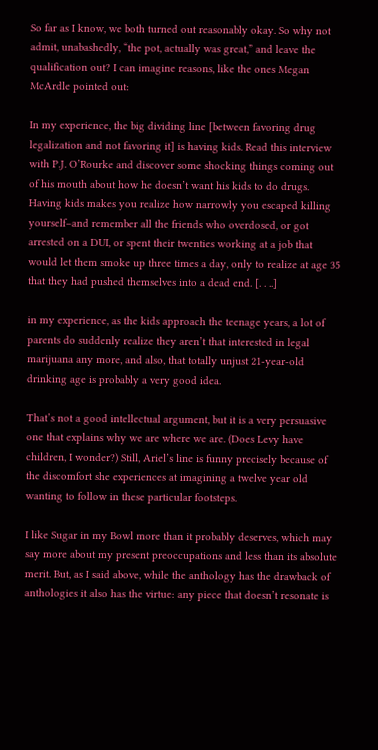So far as I know, we both turned out reasonably okay. So why not admit, unabashedly, “the pot, actually was great,” and leave the qualification out? I can imagine reasons, like the ones Megan McArdle pointed out:

In my experience, the big dividing line [between favoring drug legalization and not favoring it] is having kids. Read this interview with P.J. O’Rourke and discover some shocking things coming out of his mouth about how he doesn’t want his kids to do drugs. Having kids makes you realize how narrowly you escaped killing yourself–and remember all the friends who overdosed, or got arrested on a DUI, or spent their twenties working at a job that would let them smoke up three times a day, only to realize at age 35 that they had pushed themselves into a dead end. [. . ..]

in my experience, as the kids approach the teenage years, a lot of parents do suddenly realize they aren’t that interested in legal marijuana any more, and also, that totally unjust 21-year-old drinking age is probably a very good idea.

That’s not a good intellectual argument, but it is a very persuasive one that explains why we are where we are. (Does Levy have children, I wonder?) Still, Ariel’s line is funny precisely because of the discomfort she experiences at imagining a twelve year old wanting to follow in these particular footsteps.

I like Sugar in my Bowl more than it probably deserves, which may say more about my present preoccupations and less than its absolute merit. But, as I said above, while the anthology has the drawback of anthologies it also has the virtue: any piece that doesn’t resonate is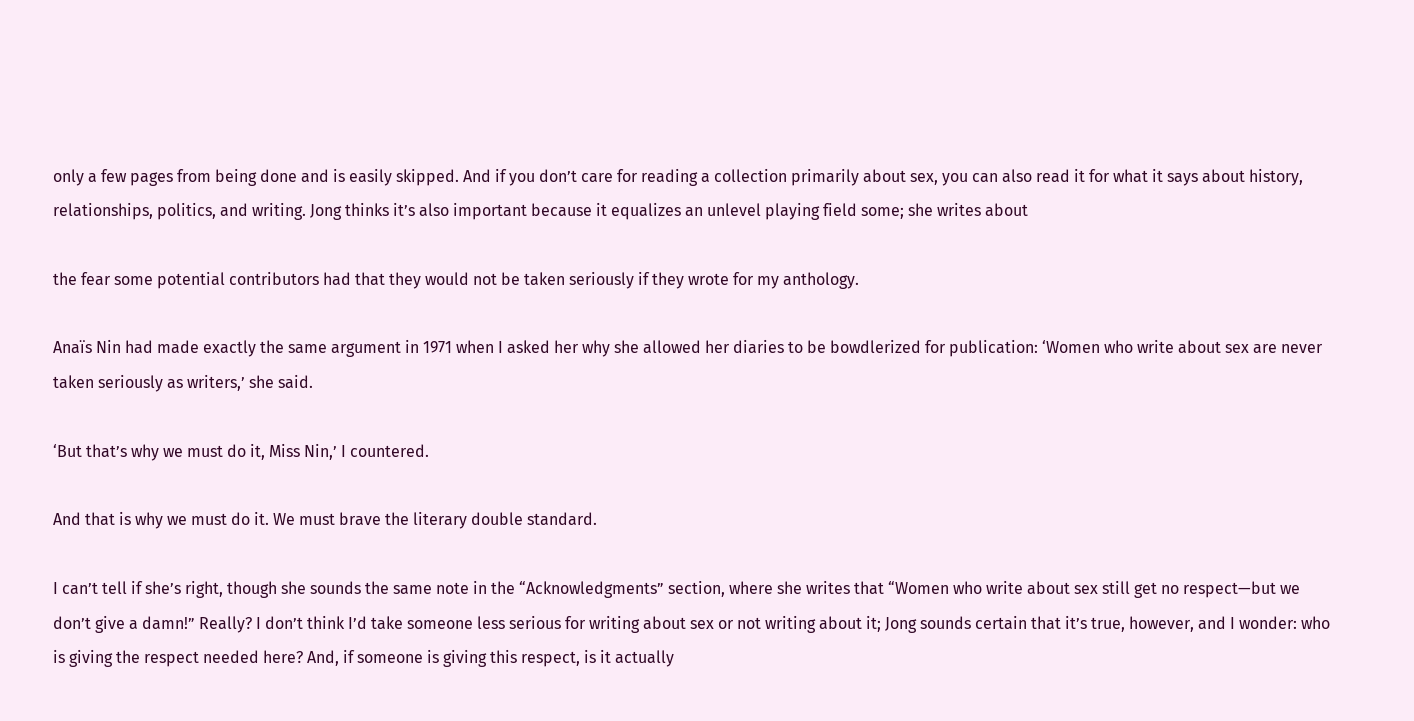only a few pages from being done and is easily skipped. And if you don’t care for reading a collection primarily about sex, you can also read it for what it says about history, relationships, politics, and writing. Jong thinks it’s also important because it equalizes an unlevel playing field some; she writes about

the fear some potential contributors had that they would not be taken seriously if they wrote for my anthology.

Anaïs Nin had made exactly the same argument in 1971 when I asked her why she allowed her diaries to be bowdlerized for publication: ‘Women who write about sex are never taken seriously as writers,’ she said.

‘But that’s why we must do it, Miss Nin,’ I countered.

And that is why we must do it. We must brave the literary double standard.

I can’t tell if she’s right, though she sounds the same note in the “Acknowledgments” section, where she writes that “Women who write about sex still get no respect—but we don’t give a damn!” Really? I don’t think I’d take someone less serious for writing about sex or not writing about it; Jong sounds certain that it’s true, however, and I wonder: who is giving the respect needed here? And, if someone is giving this respect, is it actually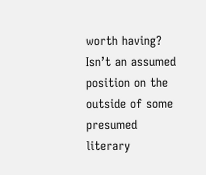worth having? Isn’t an assumed position on the outside of some presumed literary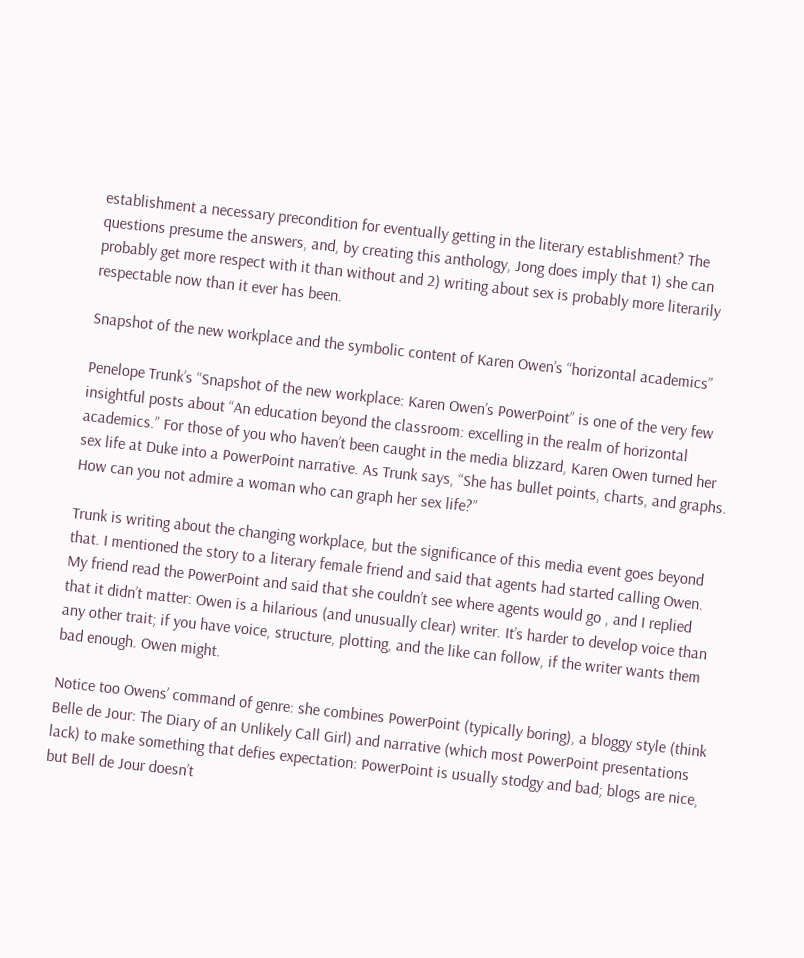establishment a necessary precondition for eventually getting in the literary establishment? The questions presume the answers, and, by creating this anthology, Jong does imply that 1) she can probably get more respect with it than without and 2) writing about sex is probably more literarily respectable now than it ever has been.

Snapshot of the new workplace and the symbolic content of Karen Owen’s “horizontal academics”

Penelope Trunk’s “Snapshot of the new workplace: Karen Owen’s PowerPoint” is one of the very few insightful posts about “An education beyond the classroom: excelling in the realm of horizontal academics.” For those of you who haven’t been caught in the media blizzard, Karen Owen turned her sex life at Duke into a PowerPoint narrative. As Trunk says, “She has bullet points, charts, and graphs. How can you not admire a woman who can graph her sex life?”

Trunk is writing about the changing workplace, but the significance of this media event goes beyond that. I mentioned the story to a literary female friend and said that agents had started calling Owen. My friend read the PowerPoint and said that she couldn’t see where agents would go , and I replied that it didn’t matter: Owen is a hilarious (and unusually clear) writer. It’s harder to develop voice than any other trait; if you have voice, structure, plotting, and the like can follow, if the writer wants them bad enough. Owen might.

Notice too Owens’ command of genre: she combines PowerPoint (typically boring), a bloggy style (think Belle de Jour: The Diary of an Unlikely Call Girl) and narrative (which most PowerPoint presentations lack) to make something that defies expectation: PowerPoint is usually stodgy and bad; blogs are nice, but Bell de Jour doesn’t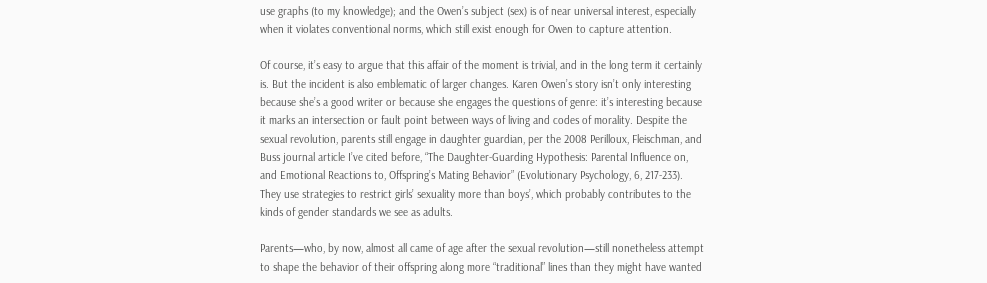use graphs (to my knowledge); and the Owen’s subject (sex) is of near universal interest, especially when it violates conventional norms, which still exist enough for Owen to capture attention.

Of course, it’s easy to argue that this affair of the moment is trivial, and in the long term it certainly is. But the incident is also emblematic of larger changes. Karen Owen’s story isn’t only interesting because she’s a good writer or because she engages the questions of genre: it’s interesting because it marks an intersection or fault point between ways of living and codes of morality. Despite the sexual revolution, parents still engage in daughter guardian, per the 2008 Perilloux, Fleischman, and Buss journal article I’ve cited before, “The Daughter-Guarding Hypothesis: Parental Influence on, and Emotional Reactions to, Offspring’s Mating Behavior” (Evolutionary Psychology, 6, 217-233). They use strategies to restrict girls’ sexuality more than boys’, which probably contributes to the kinds of gender standards we see as adults.

Parents—who, by now, almost all came of age after the sexual revolution—still nonetheless attempt to shape the behavior of their offspring along more “traditional” lines than they might have wanted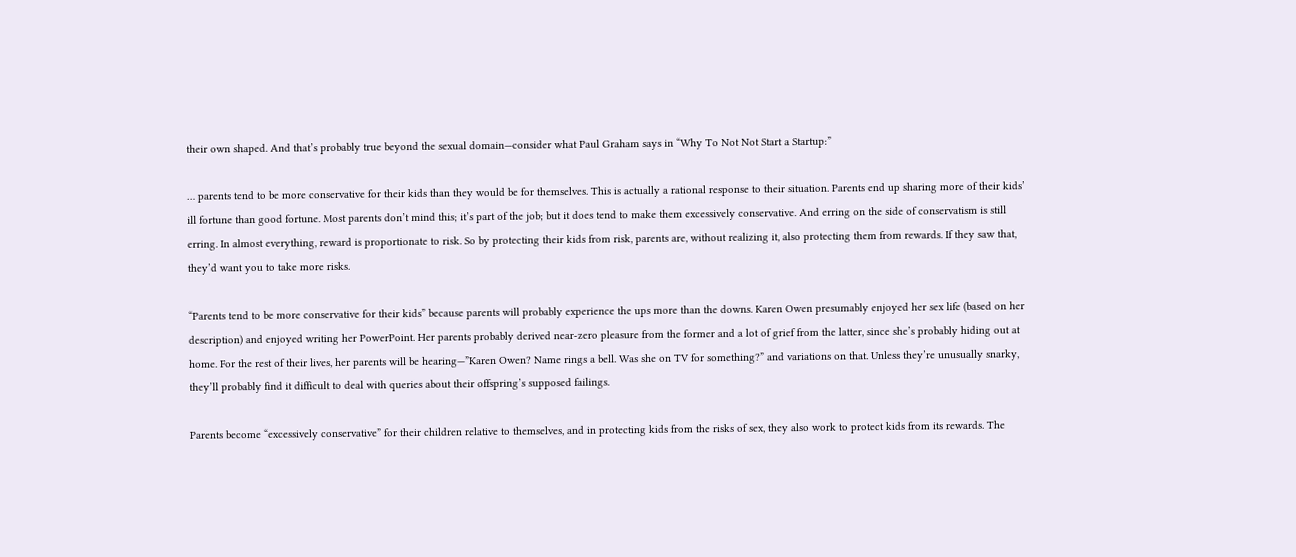their own shaped. And that’s probably true beyond the sexual domain—consider what Paul Graham says in “Why To Not Not Start a Startup:”

… parents tend to be more conservative for their kids than they would be for themselves. This is actually a rational response to their situation. Parents end up sharing more of their kids’ ill fortune than good fortune. Most parents don’t mind this; it’s part of the job; but it does tend to make them excessively conservative. And erring on the side of conservatism is still erring. In almost everything, reward is proportionate to risk. So by protecting their kids from risk, parents are, without realizing it, also protecting them from rewards. If they saw that, they’d want you to take more risks.

“Parents tend to be more conservative for their kids” because parents will probably experience the ups more than the downs. Karen Owen presumably enjoyed her sex life (based on her description) and enjoyed writing her PowerPoint. Her parents probably derived near-zero pleasure from the former and a lot of grief from the latter, since she’s probably hiding out at home. For the rest of their lives, her parents will be hearing—”Karen Owen? Name rings a bell. Was she on TV for something?” and variations on that. Unless they’re unusually snarky, they’ll probably find it difficult to deal with queries about their offspring’s supposed failings.

Parents become “excessively conservative” for their children relative to themselves, and in protecting kids from the risks of sex, they also work to protect kids from its rewards. The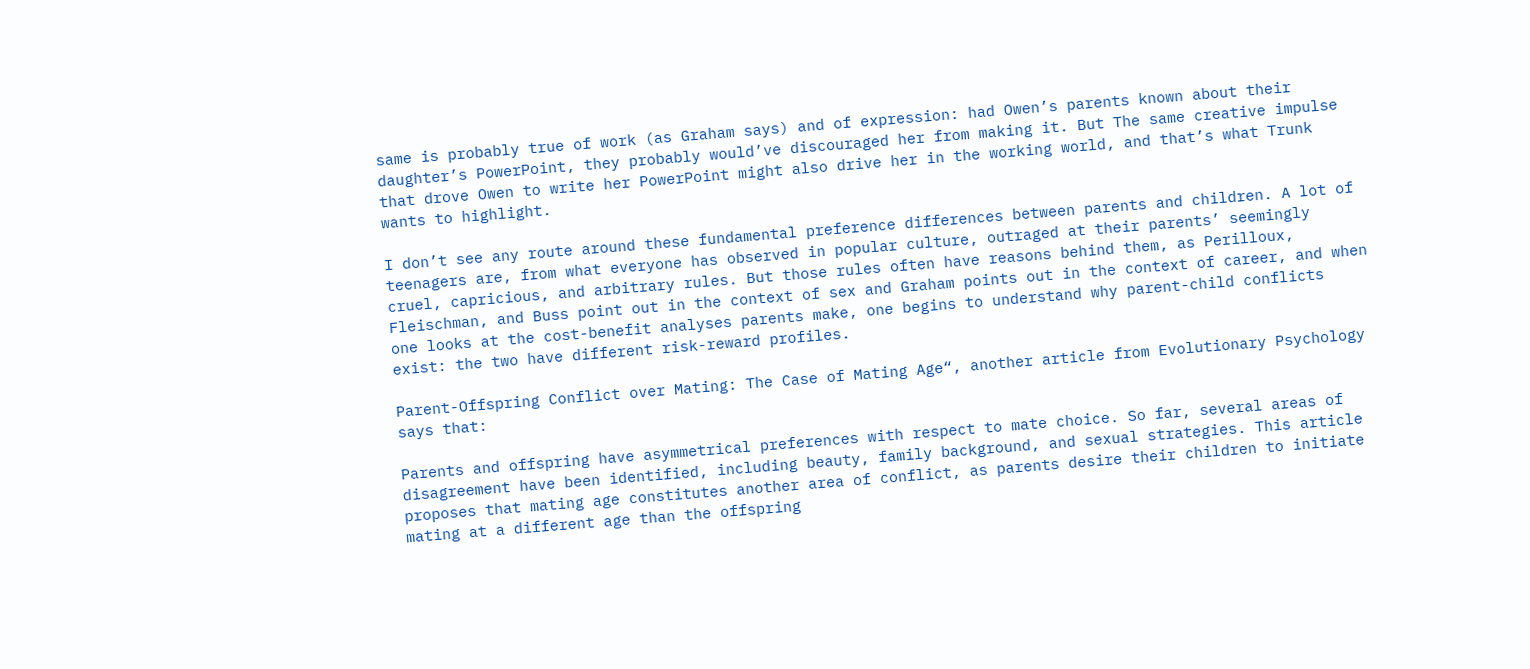same is probably true of work (as Graham says) and of expression: had Owen’s parents known about their daughter’s PowerPoint, they probably would’ve discouraged her from making it. But The same creative impulse that drove Owen to write her PowerPoint might also drive her in the working world, and that’s what Trunk wants to highlight.

I don’t see any route around these fundamental preference differences between parents and children. A lot of teenagers are, from what everyone has observed in popular culture, outraged at their parents’ seemingly cruel, capricious, and arbitrary rules. But those rules often have reasons behind them, as Perilloux, Fleischman, and Buss point out in the context of sex and Graham points out in the context of career, and when one looks at the cost-benefit analyses parents make, one begins to understand why parent-child conflicts exist: the two have different risk-reward profiles.

Parent-Offspring Conflict over Mating: The Case of Mating Age“, another article from Evolutionary Psychology says that:

Parents and offspring have asymmetrical preferences with respect to mate choice. So far, several areas of disagreement have been identified, including beauty, family background, and sexual strategies. This article proposes that mating age constitutes another area of conflict, as parents desire their children to initiate mating at a different age than the offspring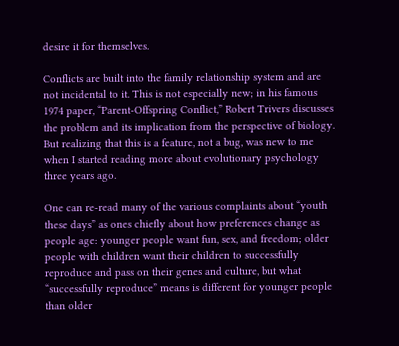desire it for themselves.

Conflicts are built into the family relationship system and are not incidental to it. This is not especially new; in his famous 1974 paper, “Parent-Offspring Conflict,” Robert Trivers discusses the problem and its implication from the perspective of biology. But realizing that this is a feature, not a bug, was new to me when I started reading more about evolutionary psychology three years ago.

One can re-read many of the various complaints about “youth these days” as ones chiefly about how preferences change as people age: younger people want fun, sex, and freedom; older people with children want their children to successfully reproduce and pass on their genes and culture, but what “successfully reproduce” means is different for younger people than older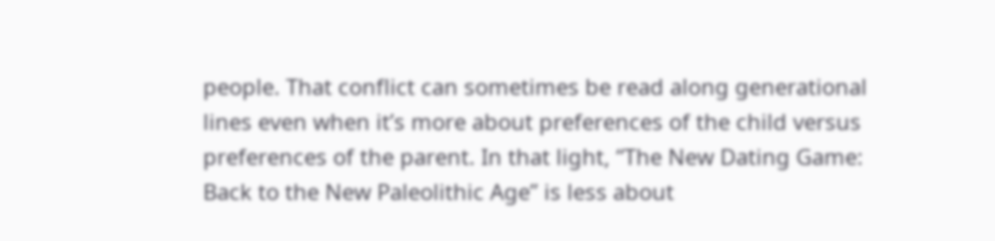people. That conflict can sometimes be read along generational lines even when it’s more about preferences of the child versus preferences of the parent. In that light, “The New Dating Game: Back to the New Paleolithic Age” is less about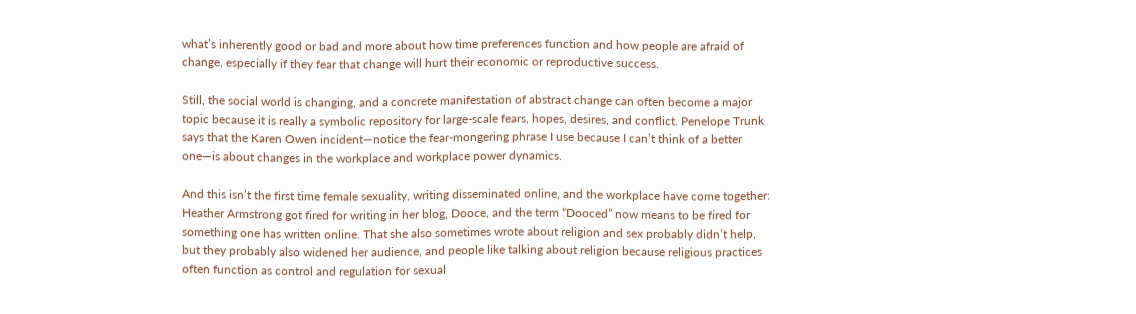what’s inherently good or bad and more about how time preferences function and how people are afraid of change, especially if they fear that change will hurt their economic or reproductive success.

Still, the social world is changing, and a concrete manifestation of abstract change can often become a major topic because it is really a symbolic repository for large-scale fears, hopes, desires, and conflict. Penelope Trunk says that the Karen Owen incident—notice the fear-mongering phrase I use because I can’t think of a better one—is about changes in the workplace and workplace power dynamics.

And this isn’t the first time female sexuality, writing disseminated online, and the workplace have come together: Heather Armstrong got fired for writing in her blog, Dooce, and the term “Dooced” now means to be fired for something one has written online. That she also sometimes wrote about religion and sex probably didn’t help, but they probably also widened her audience, and people like talking about religion because religious practices often function as control and regulation for sexual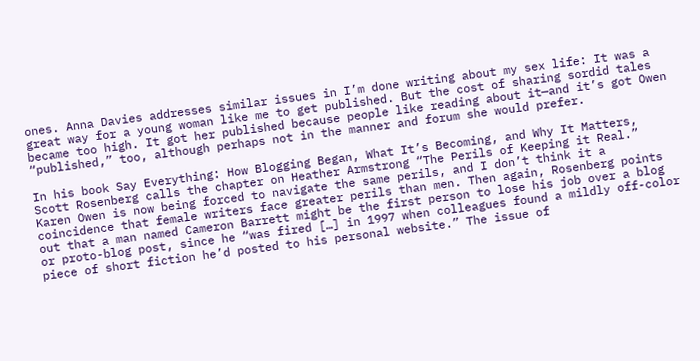ones. Anna Davies addresses similar issues in I’m done writing about my sex life: It was a great way for a young woman like me to get published. But the cost of sharing sordid tales became too high. It got her published because people like reading about it—and it’s got Owen “published,” too, although perhaps not in the manner and forum she would prefer.

In his book Say Everything: How Blogging Began, What It’s Becoming, and Why It Matters, Scott Rosenberg calls the chapter on Heather Armstrong “The Perils of Keeping it Real.” Karen Owen is now being forced to navigate the same perils, and I don’t think it a coincidence that female writers face greater perils than men. Then again, Rosenberg points out that a man named Cameron Barrett might be the first person to lose his job over a blog or proto-blog post, since he “was fired […] in 1997 when colleagues found a mildly off-color piece of short fiction he’d posted to his personal website.” The issue of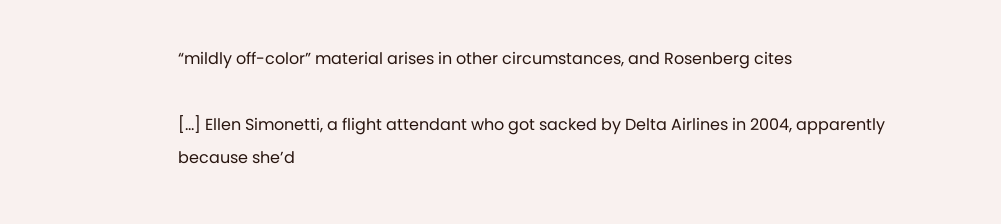“mildly off-color” material arises in other circumstances, and Rosenberg cites

[…] Ellen Simonetti, a flight attendant who got sacked by Delta Airlines in 2004, apparently because she’d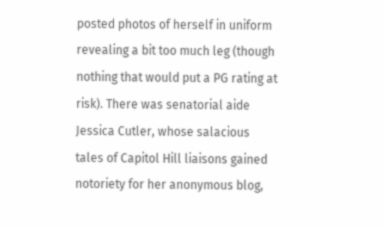posted photos of herself in uniform revealing a bit too much leg (though nothing that would put a PG rating at risk). There was senatorial aide Jessica Cutler, whose salacious tales of Capitol Hill liaisons gained notoriety for her anonymous blog,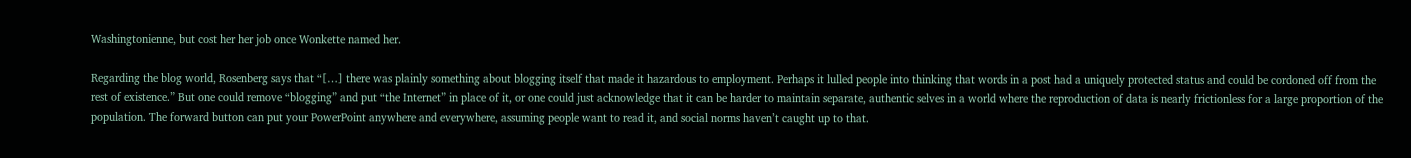Washingtonienne, but cost her her job once Wonkette named her.

Regarding the blog world, Rosenberg says that “[…] there was plainly something about blogging itself that made it hazardous to employment. Perhaps it lulled people into thinking that words in a post had a uniquely protected status and could be cordoned off from the rest of existence.” But one could remove “blogging” and put “the Internet” in place of it, or one could just acknowledge that it can be harder to maintain separate, authentic selves in a world where the reproduction of data is nearly frictionless for a large proportion of the population. The forward button can put your PowerPoint anywhere and everywhere, assuming people want to read it, and social norms haven’t caught up to that.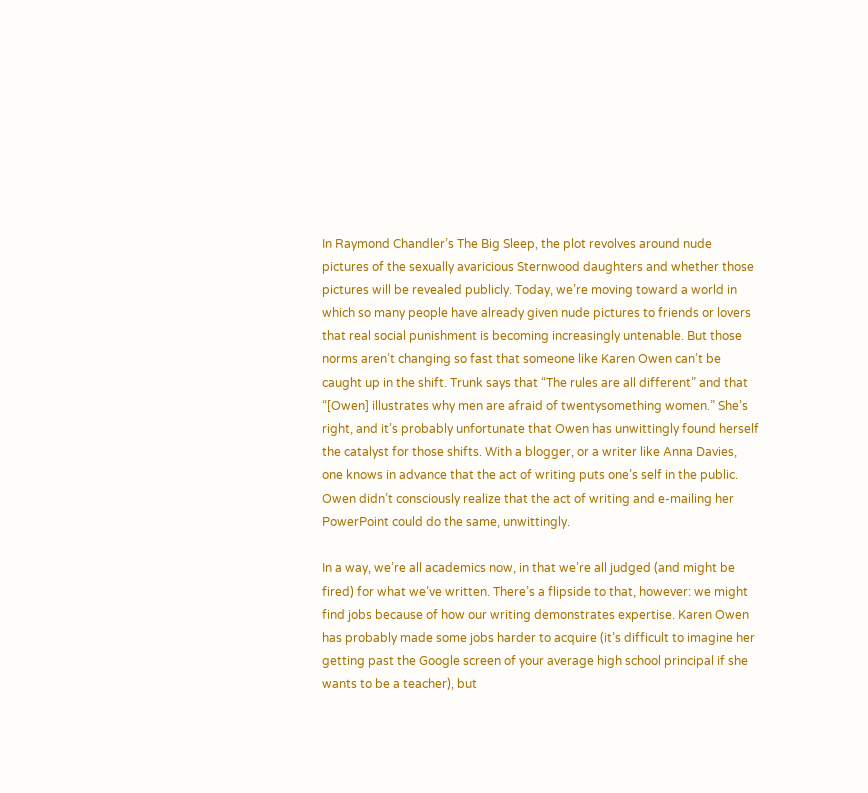In Raymond Chandler’s The Big Sleep, the plot revolves around nude pictures of the sexually avaricious Sternwood daughters and whether those pictures will be revealed publicly. Today, we’re moving toward a world in which so many people have already given nude pictures to friends or lovers that real social punishment is becoming increasingly untenable. But those norms aren’t changing so fast that someone like Karen Owen can’t be caught up in the shift. Trunk says that “The rules are all different” and that “[Owen] illustrates why men are afraid of twentysomething women.” She’s right, and it’s probably unfortunate that Owen has unwittingly found herself the catalyst for those shifts. With a blogger, or a writer like Anna Davies, one knows in advance that the act of writing puts one’s self in the public. Owen didn’t consciously realize that the act of writing and e-mailing her PowerPoint could do the same, unwittingly.

In a way, we’re all academics now, in that we’re all judged (and might be fired) for what we’ve written. There’s a flipside to that, however: we might find jobs because of how our writing demonstrates expertise. Karen Owen has probably made some jobs harder to acquire (it’s difficult to imagine her getting past the Google screen of your average high school principal if she wants to be a teacher), but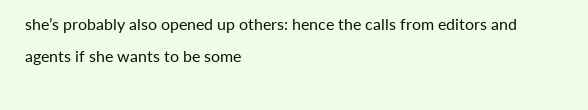she’s probably also opened up others: hence the calls from editors and agents if she wants to be some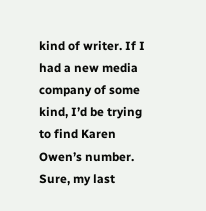kind of writer. If I had a new media company of some kind, I’d be trying to find Karen Owen’s number. Sure, my last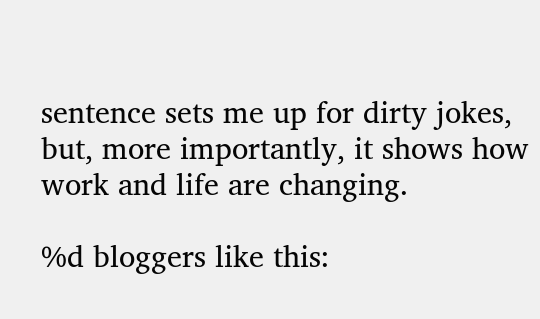sentence sets me up for dirty jokes, but, more importantly, it shows how work and life are changing.

%d bloggers like this: